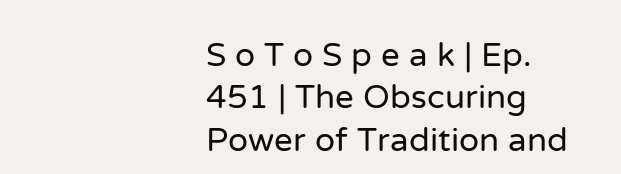S o T o S p e a k | Ep. 451 | The Obscuring Power of Tradition and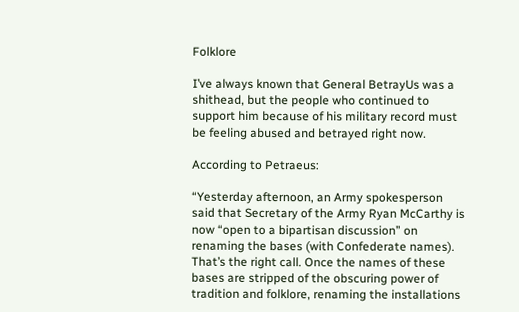Folklore

I’ve always known that General BetrayUs was a shithead, but the people who continued to support him because of his military record must be feeling abused and betrayed right now.

According to Petraeus:

“Yesterday afternoon, an Army spokesperson said that Secretary of the Army Ryan McCarthy is now “open to a bipartisan discussion” on renaming the bases (with Confederate names). That’s the right call. Once the names of these bases are stripped of the obscuring power of tradition and folklore, renaming the installations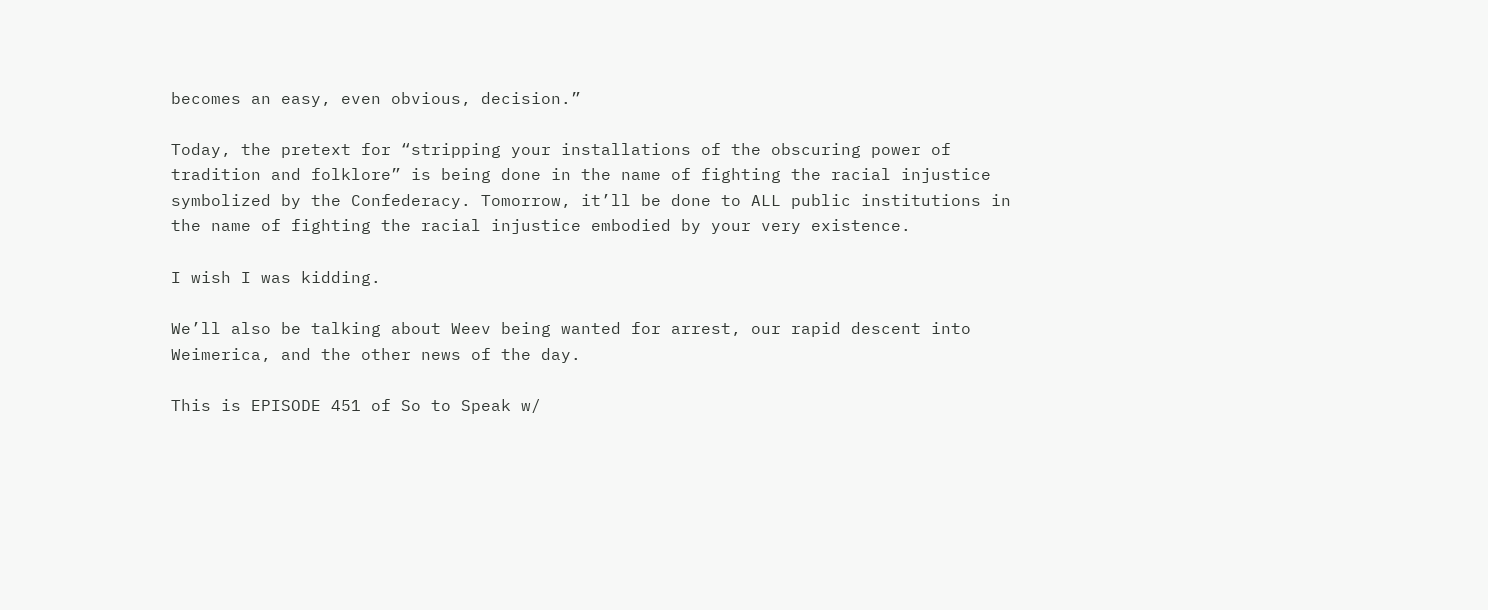becomes an easy, even obvious, decision.”

Today, the pretext for “stripping your installations of the obscuring power of tradition and folklore” is being done in the name of fighting the racial injustice symbolized by the Confederacy. Tomorrow, it’ll be done to ALL public institutions in the name of fighting the racial injustice embodied by your very existence.

I wish I was kidding.

We’ll also be talking about Weev being wanted for arrest, our rapid descent into Weimerica, and the other news of the day.

This is EPISODE 451 of So to Speak w/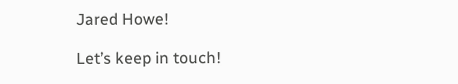Jared Howe!

Let’s keep in touch!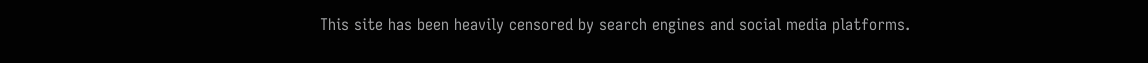This site has been heavily censored by search engines and social media platforms.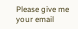Please give me your email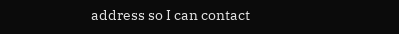address so I can contact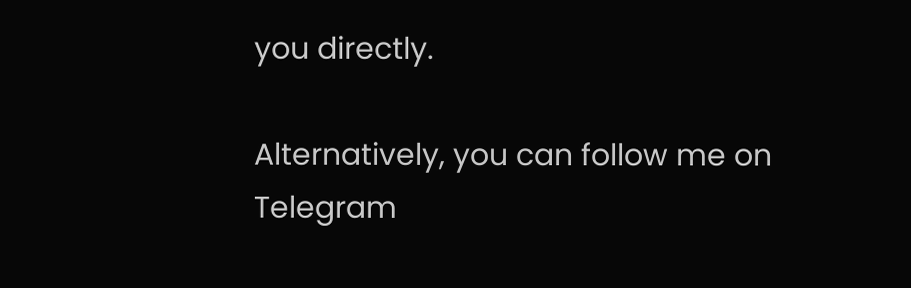you directly.

Alternatively, you can follow me on Telegram